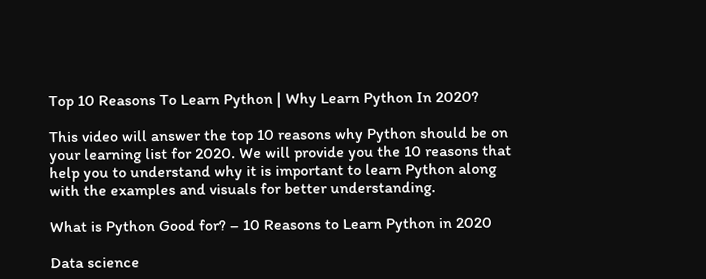Top 10 Reasons To Learn Python | Why Learn Python In 2020?

This video will answer the top 10 reasons why Python should be on your learning list for 2020. We will provide you the 10 reasons that help you to understand why it is important to learn Python along with the examples and visuals for better understanding.

What is Python Good for? – 10 Reasons to Learn Python in 2020

Data science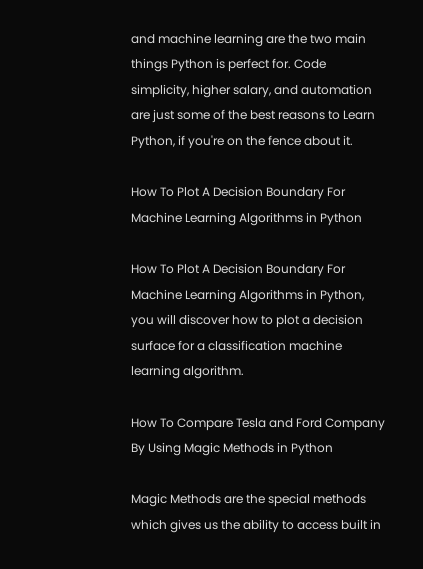and machine learning are the two main things Python is perfect for. Code simplicity, higher salary, and automation are just some of the best reasons to Learn Python, if you're on the fence about it.

How To Plot A Decision Boundary For Machine Learning Algorithms in Python

How To Plot A Decision Boundary For Machine Learning Algorithms in Python, you will discover how to plot a decision surface for a classification machine learning algorithm.

How To Compare Tesla and Ford Company By Using Magic Methods in Python

Magic Methods are the special methods which gives us the ability to access built in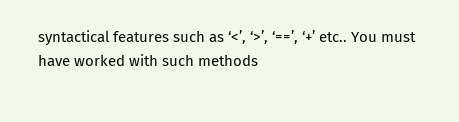syntactical features such as ‘<’, ‘>’, ‘==’, ‘+’ etc.. You must have worked with such methods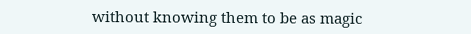without knowing them to be as magic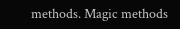methods. Magic methods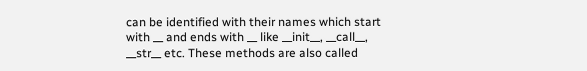can be identified with their names which start with __ and ends with __ like __init__, __call__, __str__ etc. These methods are also called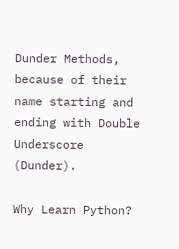Dunder Methods, because of their name starting and ending with Double Underscore (Dunder).

Why Learn Python?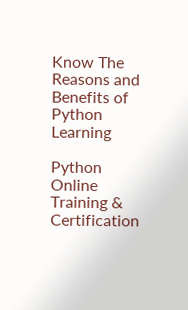Know The Reasons and Benefits of Python Learning

Python Online Training & Certification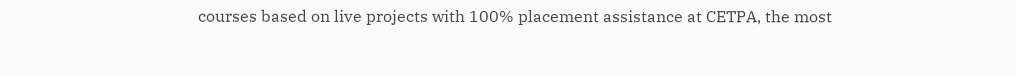courses based on live projects with 100% placement assistance at CETPA, the most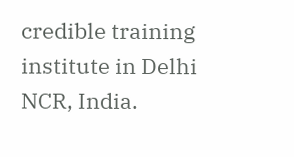credible training institute in Delhi NCR, India.